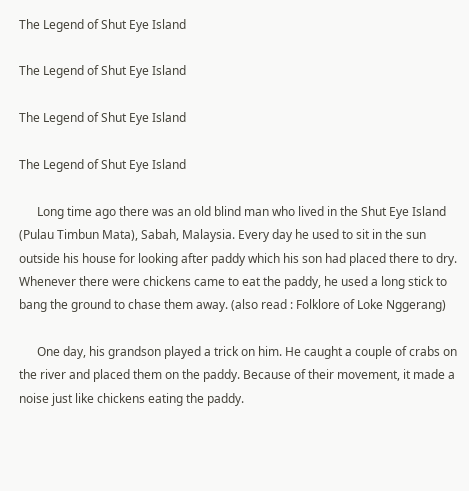The Legend of Shut Eye Island

The Legend of Shut Eye Island

The Legend of Shut Eye Island

The Legend of Shut Eye Island

      Long time ago there was an old blind man who lived in the Shut Eye Island (Pulau Timbun Mata), Sabah, Malaysia. Every day he used to sit in the sun outside his house for looking after paddy which his son had placed there to dry. Whenever there were chickens came to eat the paddy, he used a long stick to bang the ground to chase them away. (also read : Folklore of Loke Nggerang)

      One day, his grandson played a trick on him. He caught a couple of crabs on the river and placed them on the paddy. Because of their movement, it made a noise just like chickens eating the paddy.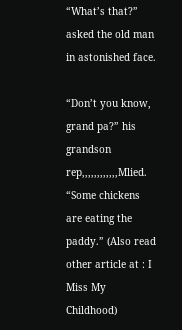“What’s that?” asked the old man in astonished face.

“Don’t you know, grand pa?” his grandson rep,,,,,,,,,,,,Mlied. “Some chickens are eating the paddy.” (Also read other article at : I Miss My Childhood)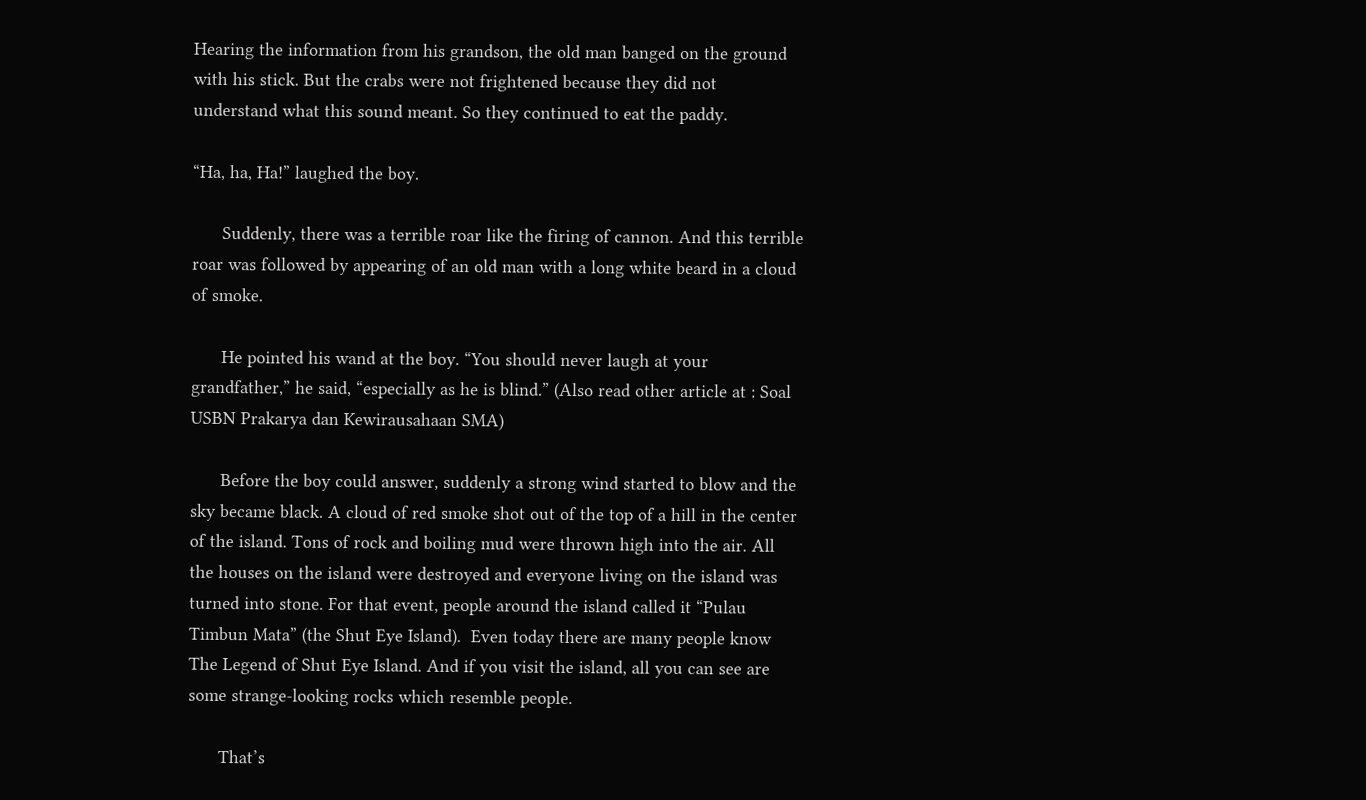Hearing the information from his grandson, the old man banged on the ground with his stick. But the crabs were not frightened because they did not understand what this sound meant. So they continued to eat the paddy.

“Ha, ha, Ha!” laughed the boy.

      Suddenly, there was a terrible roar like the firing of cannon. And this terrible roar was followed by appearing of an old man with a long white beard in a cloud of smoke.

      He pointed his wand at the boy. “You should never laugh at your grandfather,” he said, “especially as he is blind.” (Also read other article at : Soal USBN Prakarya dan Kewirausahaan SMA)

      Before the boy could answer, suddenly a strong wind started to blow and the sky became black. A cloud of red smoke shot out of the top of a hill in the center of the island. Tons of rock and boiling mud were thrown high into the air. All the houses on the island were destroyed and everyone living on the island was turned into stone. For that event, people around the island called it “Pulau Timbun Mata” (the Shut Eye Island).  Even today there are many people know The Legend of Shut Eye Island. And if you visit the island, all you can see are some strange-looking rocks which resemble people.

      That’s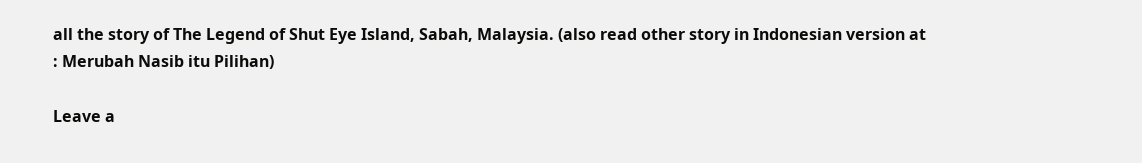all the story of The Legend of Shut Eye Island, Sabah, Malaysia. (also read other story in Indonesian version at : Merubah Nasib itu Pilihan)

Leave a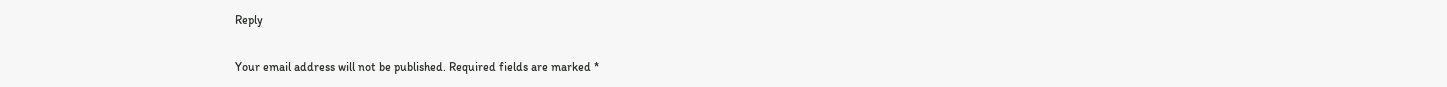Reply

Your email address will not be published. Required fields are marked *